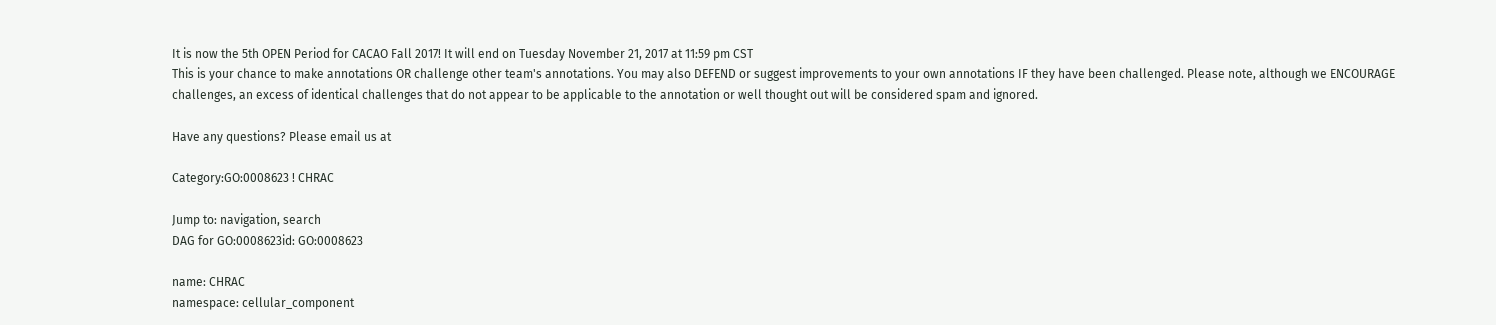It is now the 5th OPEN Period for CACAO Fall 2017! It will end on Tuesday November 21, 2017 at 11:59 pm CST
This is your chance to make annotations OR challenge other team's annotations. You may also DEFEND or suggest improvements to your own annotations IF they have been challenged. Please note, although we ENCOURAGE challenges, an excess of identical challenges that do not appear to be applicable to the annotation or well thought out will be considered spam and ignored.

Have any questions? Please email us at

Category:GO:0008623 ! CHRAC

Jump to: navigation, search
DAG for GO:0008623id: GO:0008623

name: CHRAC
namespace: cellular_component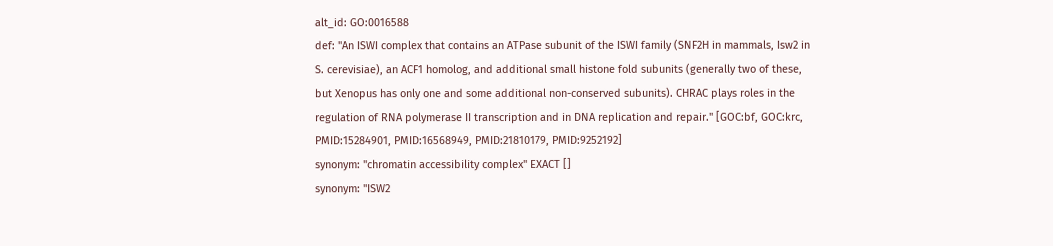alt_id: GO:0016588
def: "An ISWI complex that contains an ATPase subunit of the ISWI family (SNF2H in mammals, Isw2 in S. cerevisiae), an ACF1 homolog, and additional small histone fold subunits (generally two of these, but Xenopus has only one and some additional non-conserved subunits). CHRAC plays roles in the regulation of RNA polymerase II transcription and in DNA replication and repair." [GOC:bf, GOC:krc, PMID:15284901, PMID:16568949, PMID:21810179, PMID:9252192]
synonym: "chromatin accessibility complex" EXACT []
synonym: "ISW2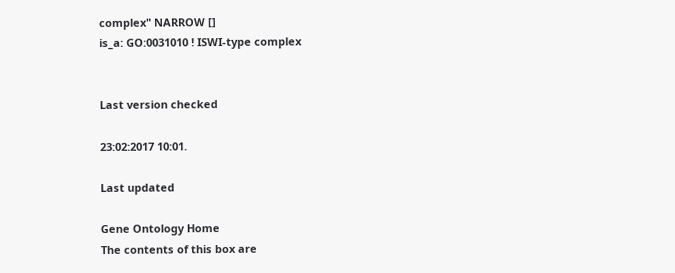complex" NARROW []
is_a: GO:0031010 ! ISWI-type complex


Last version checked

23:02:2017 10:01.

Last updated

Gene Ontology Home
The contents of this box are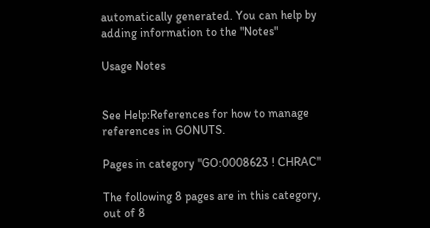automatically generated. You can help by adding information to the "Notes"

Usage Notes


See Help:References for how to manage references in GONUTS.

Pages in category "GO:0008623 ! CHRAC"

The following 8 pages are in this category, out of 8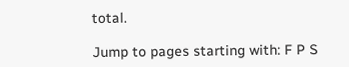total.

Jump to pages starting with: F P S